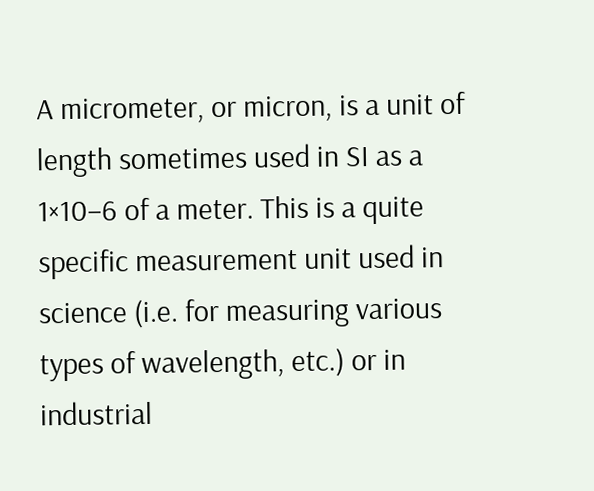A micrometer, or micron, is a unit of length sometimes used in SI as a 1×10−6 of a meter. This is a quite specific measurement unit used in science (i.e. for measuring various types of wavelength, etc.) or in industrial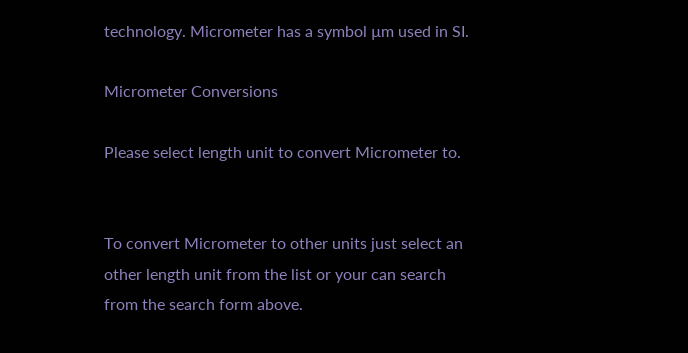technology. Micrometer has a symbol µm used in SI.

Micrometer Conversions

Please select length unit to convert Micrometer to.


To convert Micrometer to other units just select an other length unit from the list or your can search from the search form above.